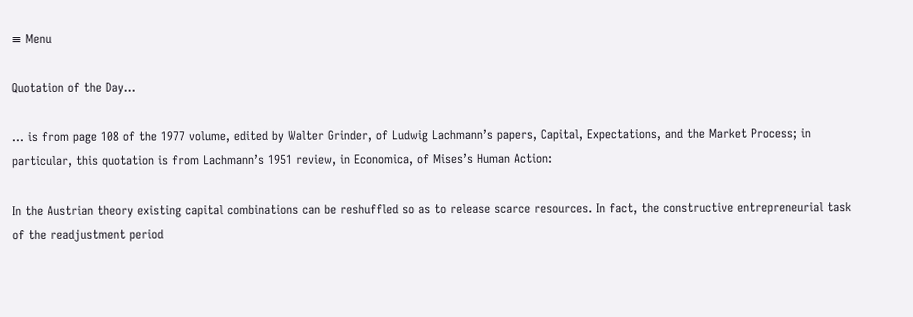≡ Menu

Quotation of the Day…

… is from page 108 of the 1977 volume, edited by Walter Grinder, of Ludwig Lachmann’s papers, Capital, Expectations, and the Market Process; in particular, this quotation is from Lachmann’s 1951 review, in Economica, of Mises’s Human Action:

In the Austrian theory existing capital combinations can be reshuffled so as to release scarce resources. In fact, the constructive entrepreneurial task of the readjustment period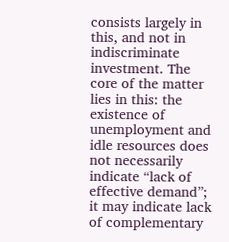consists largely in this, and not in indiscriminate investment. The core of the matter lies in this: the existence of unemployment and idle resources does not necessarily indicate “lack of effective demand”; it may indicate lack of complementary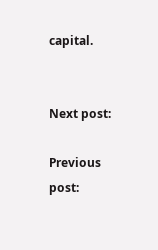capital.


Next post:

Previous post: